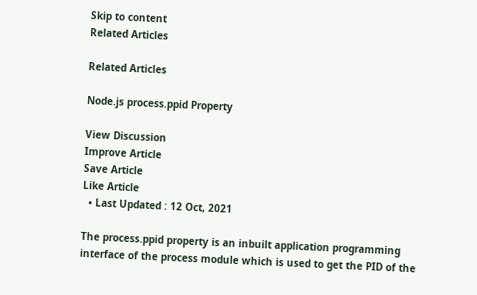Skip to content
Related Articles

Related Articles

Node.js process.ppid Property

View Discussion
Improve Article
Save Article
Like Article
  • Last Updated : 12 Oct, 2021

The process.ppid property is an inbuilt application programming interface of the process module which is used to get the PID of the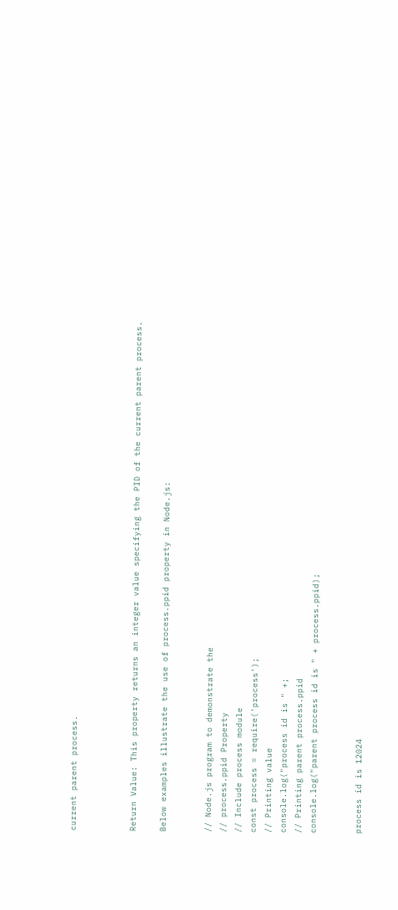current parent process.



Return Value: This property returns an integer value specifying the PID of the current parent process.

Below examples illustrate the use of process.ppid property in Node.js:


// Node.js program to demonstrate the
// process.ppid Property
// Include process module
const process = require('process');
// Printing value
console.log("process id is " +;
// Printing parent process.ppid
console.log("parent process id is " + process.ppid);


process id is 12024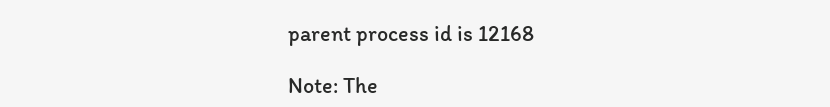parent process id is 12168

Note: The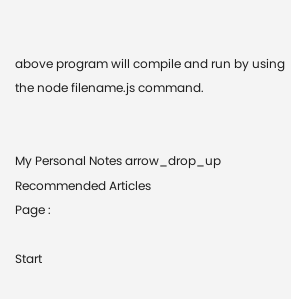above program will compile and run by using the node filename.js command.


My Personal Notes arrow_drop_up
Recommended Articles
Page :

Start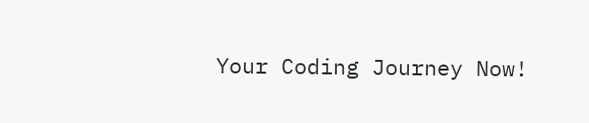Your Coding Journey Now!